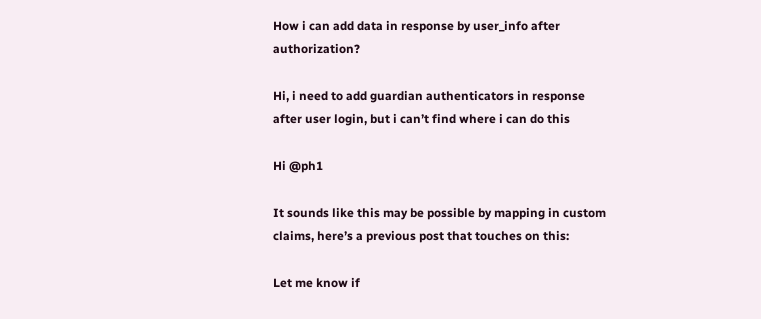How i can add data in response by user_info after authorization?

Hi, i need to add guardian authenticators in response after user login, but i can’t find where i can do this

Hi @ph1

It sounds like this may be possible by mapping in custom claims, here’s a previous post that touches on this:

Let me know if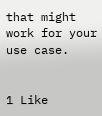that might work for your use case.


1 Like